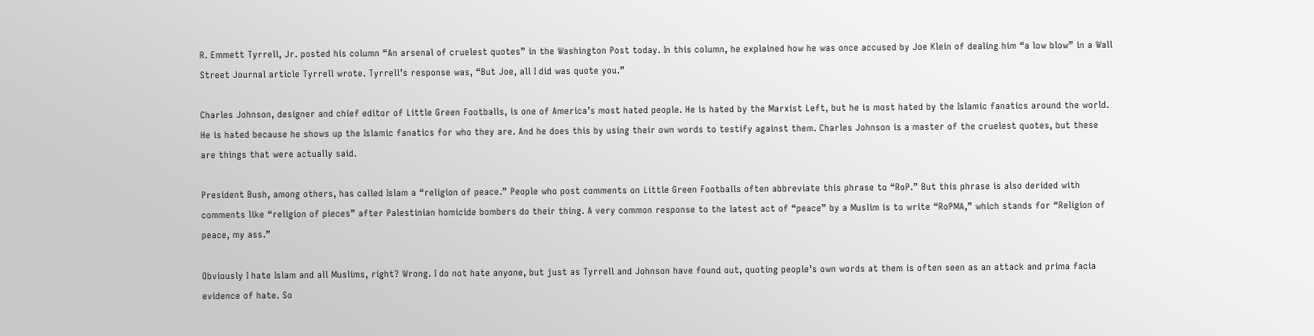R. Emmett Tyrrell, Jr. posted his column “An arsenal of cruelest quotes” in the Washington Post today. In this column, he explained how he was once accused by Joe Klein of dealing him “a low blow” in a Wall Street Journal article Tyrrell wrote. Tyrrell’s response was, “But Joe, all I did was quote you.”

Charles Johnson, designer and chief editor of Little Green Footballs, is one of America’s most hated people. He is hated by the Marxist Left, but he is most hated by the Islamic fanatics around the world. He is hated because he shows up the Islamic fanatics for who they are. And he does this by using their own words to testify against them. Charles Johnson is a master of the cruelest quotes, but these are things that were actually said.

President Bush, among others, has called Islam a “religion of peace.” People who post comments on Little Green Footballs often abbreviate this phrase to “RoP.” But this phrase is also derided with comments like “religion of pieces” after Palestinian homicide bombers do their thing. A very common response to the latest act of “peace” by a Muslim is to write “RoPMA,” which stands for “Religion of peace, my ass.”

Obviously I hate Islam and all Muslims, right? Wrong. I do not hate anyone, but just as Tyrrell and Johnson have found out, quoting people’s own words at them is often seen as an attack and prima facia evidence of hate. So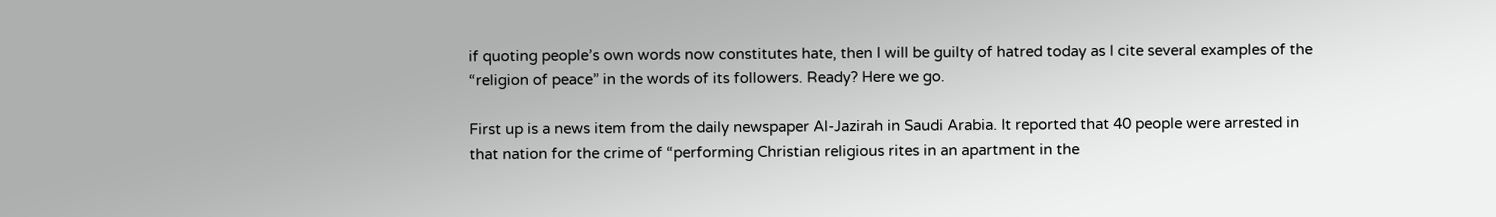if quoting people’s own words now constitutes hate, then I will be guilty of hatred today as I cite several examples of the “religion of peace” in the words of its followers. Ready? Here we go.

First up is a news item from the daily newspaper Al-Jazirah in Saudi Arabia. It reported that 40 people were arrested in that nation for the crime of “performing Christian religious rites in an apartment in the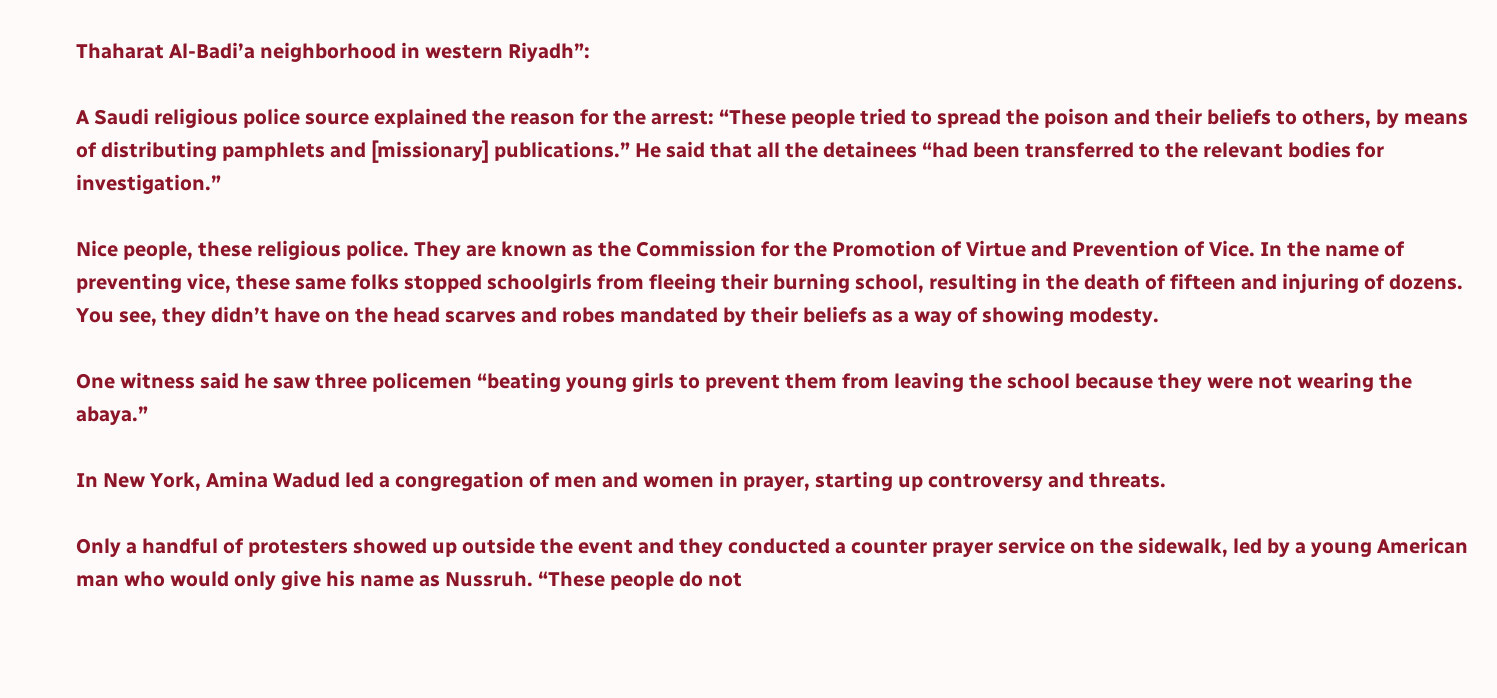Thaharat Al-Badi’a neighborhood in western Riyadh”:

A Saudi religious police source explained the reason for the arrest: “These people tried to spread the poison and their beliefs to others, by means of distributing pamphlets and [missionary] publications.” He said that all the detainees “had been transferred to the relevant bodies for investigation.”

Nice people, these religious police. They are known as the Commission for the Promotion of Virtue and Prevention of Vice. In the name of preventing vice, these same folks stopped schoolgirls from fleeing their burning school, resulting in the death of fifteen and injuring of dozens. You see, they didn’t have on the head scarves and robes mandated by their beliefs as a way of showing modesty.

One witness said he saw three policemen “beating young girls to prevent them from leaving the school because they were not wearing the abaya.”

In New York, Amina Wadud led a congregation of men and women in prayer, starting up controversy and threats.

Only a handful of protesters showed up outside the event and they conducted a counter prayer service on the sidewalk, led by a young American man who would only give his name as Nussruh. “These people do not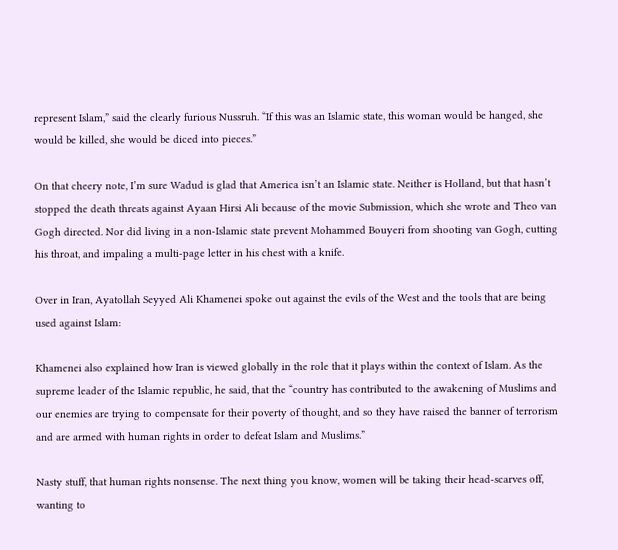represent Islam,” said the clearly furious Nussruh. “If this was an Islamic state, this woman would be hanged, she would be killed, she would be diced into pieces.”

On that cheery note, I’m sure Wadud is glad that America isn’t an Islamic state. Neither is Holland, but that hasn’t stopped the death threats against Ayaan Hirsi Ali because of the movie Submission, which she wrote and Theo van Gogh directed. Nor did living in a non-Islamic state prevent Mohammed Bouyeri from shooting van Gogh, cutting his throat, and impaling a multi-page letter in his chest with a knife.

Over in Iran, Ayatollah Seyyed Ali Khamenei spoke out against the evils of the West and the tools that are being used against Islam:

Khamenei also explained how Iran is viewed globally in the role that it plays within the context of Islam. As the supreme leader of the Islamic republic, he said, that the “country has contributed to the awakening of Muslims and our enemies are trying to compensate for their poverty of thought, and so they have raised the banner of terrorism and are armed with human rights in order to defeat Islam and Muslims.”

Nasty stuff, that human rights nonsense. The next thing you know, women will be taking their head-scarves off, wanting to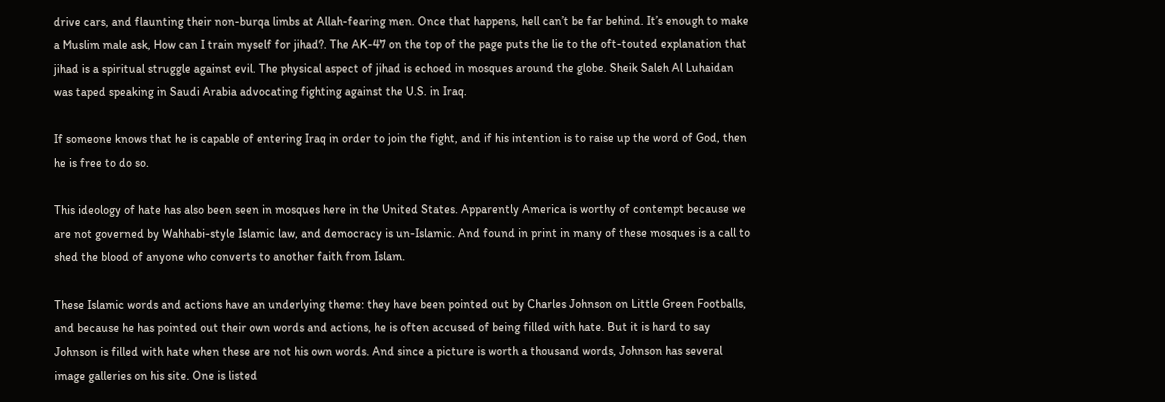drive cars, and flaunting their non-burqa limbs at Allah-fearing men. Once that happens, hell can’t be far behind. It’s enough to make a Muslim male ask, How can I train myself for jihad?. The AK-47 on the top of the page puts the lie to the oft-touted explanation that jihad is a spiritual struggle against evil. The physical aspect of jihad is echoed in mosques around the globe. Sheik Saleh Al Luhaidan was taped speaking in Saudi Arabia advocating fighting against the U.S. in Iraq.

If someone knows that he is capable of entering Iraq in order to join the fight, and if his intention is to raise up the word of God, then he is free to do so.

This ideology of hate has also been seen in mosques here in the United States. Apparently America is worthy of contempt because we are not governed by Wahhabi-style Islamic law, and democracy is un-Islamic. And found in print in many of these mosques is a call to shed the blood of anyone who converts to another faith from Islam.

These Islamic words and actions have an underlying theme: they have been pointed out by Charles Johnson on Little Green Footballs, and because he has pointed out their own words and actions, he is often accused of being filled with hate. But it is hard to say Johnson is filled with hate when these are not his own words. And since a picture is worth a thousand words, Johnson has several image galleries on his site. One is listed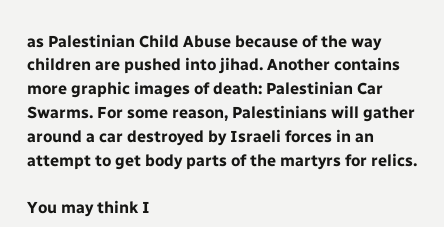as Palestinian Child Abuse because of the way children are pushed into jihad. Another contains more graphic images of death: Palestinian Car Swarms. For some reason, Palestinians will gather around a car destroyed by Israeli forces in an attempt to get body parts of the martyrs for relics.

You may think I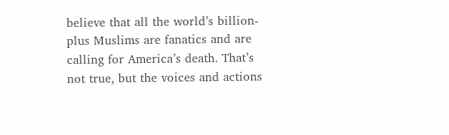believe that all the world’s billion-plus Muslims are fanatics and are calling for America’s death. That’s not true, but the voices and actions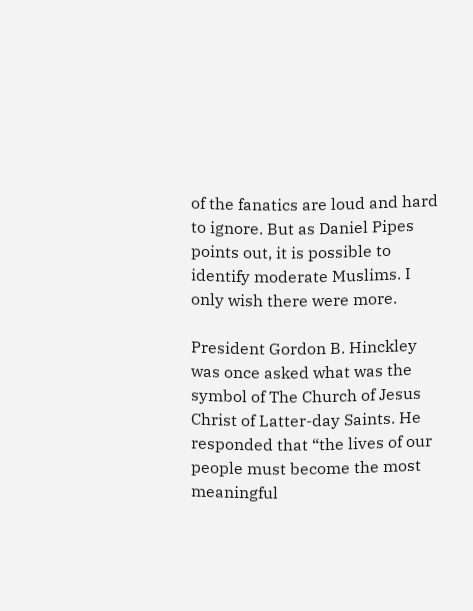of the fanatics are loud and hard to ignore. But as Daniel Pipes points out, it is possible to identify moderate Muslims. I only wish there were more.

President Gordon B. Hinckley was once asked what was the symbol of The Church of Jesus Christ of Latter-day Saints. He responded that “the lives of our people must become the most meaningful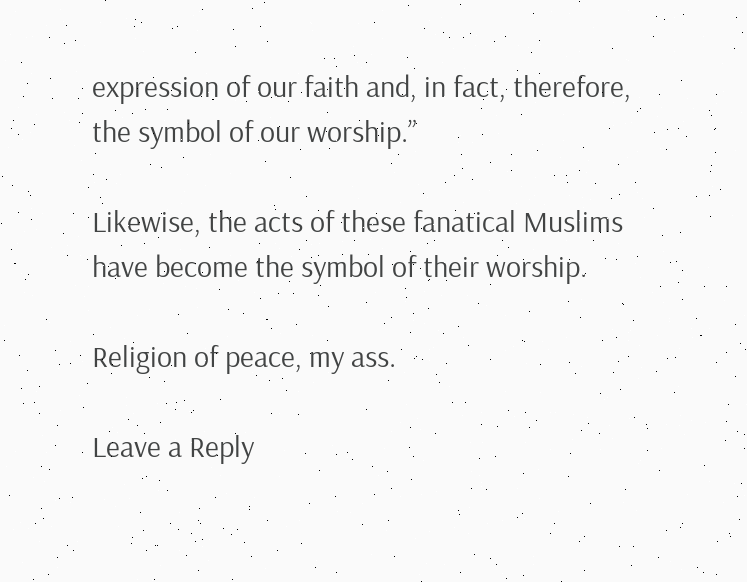expression of our faith and, in fact, therefore, the symbol of our worship.”

Likewise, the acts of these fanatical Muslims have become the symbol of their worship.

Religion of peace, my ass.

Leave a Reply